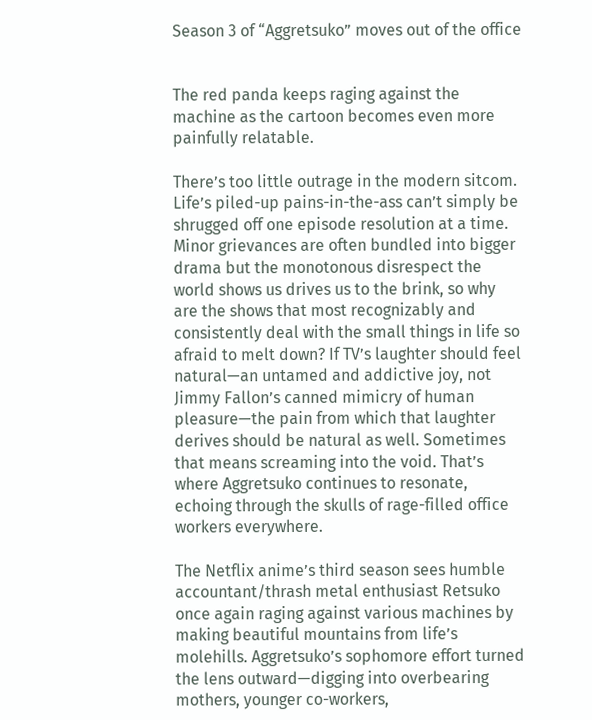Season 3 of “Aggretsuko” moves out of the office


The red panda keeps raging against the machine as the cartoon becomes even more painfully relatable.

There’s too little outrage in the modern sitcom. Life’s piled-up pains-in-the-ass can’t simply be shrugged off one episode resolution at a time. Minor grievances are often bundled into bigger drama but the monotonous disrespect the world shows us drives us to the brink, so why are the shows that most recognizably and consistently deal with the small things in life so afraid to melt down? If TV’s laughter should feel natural—an untamed and addictive joy, not Jimmy Fallon’s canned mimicry of human pleasure—the pain from which that laughter derives should be natural as well. Sometimes that means screaming into the void. That’s where Aggretsuko continues to resonate, echoing through the skulls of rage-filled office workers everywhere.

The Netflix anime’s third season sees humble accountant/thrash metal enthusiast Retsuko once again raging against various machines by making beautiful mountains from life’s molehills. Aggretsuko’s sophomore effort turned the lens outward—digging into overbearing mothers, younger co-workers,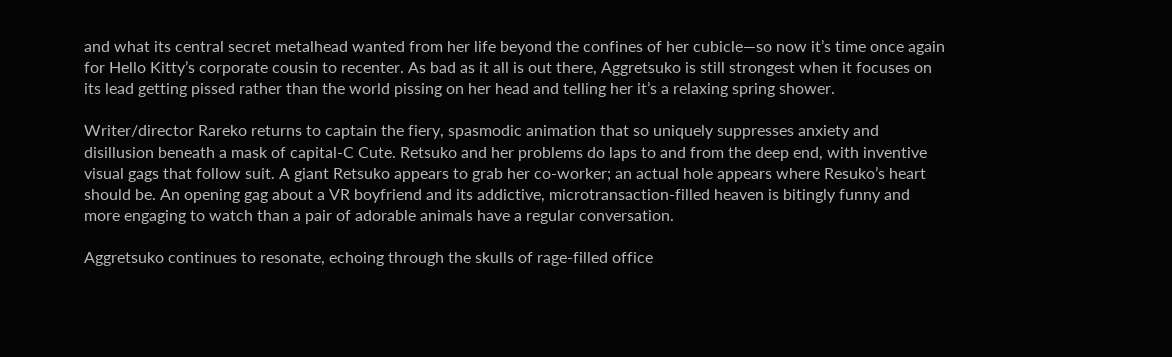and what its central secret metalhead wanted from her life beyond the confines of her cubicle—so now it’s time once again for Hello Kitty’s corporate cousin to recenter. As bad as it all is out there, Aggretsuko is still strongest when it focuses on its lead getting pissed rather than the world pissing on her head and telling her it’s a relaxing spring shower.

Writer/director Rareko returns to captain the fiery, spasmodic animation that so uniquely suppresses anxiety and disillusion beneath a mask of capital-C Cute. Retsuko and her problems do laps to and from the deep end, with inventive visual gags that follow suit. A giant Retsuko appears to grab her co-worker; an actual hole appears where Resuko’s heart should be. An opening gag about a VR boyfriend and its addictive, microtransaction-filled heaven is bitingly funny and more engaging to watch than a pair of adorable animals have a regular conversation.

Aggretsuko continues to resonate, echoing through the skulls of rage-filled office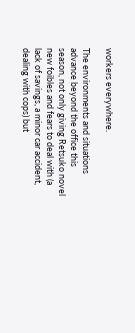workers everywhere.

The environments and situations advance beyond the office this season, not only giving Retsuko novel new foibles and fears to deal with (a lack of savings, a minor car accident, dealing with cops) but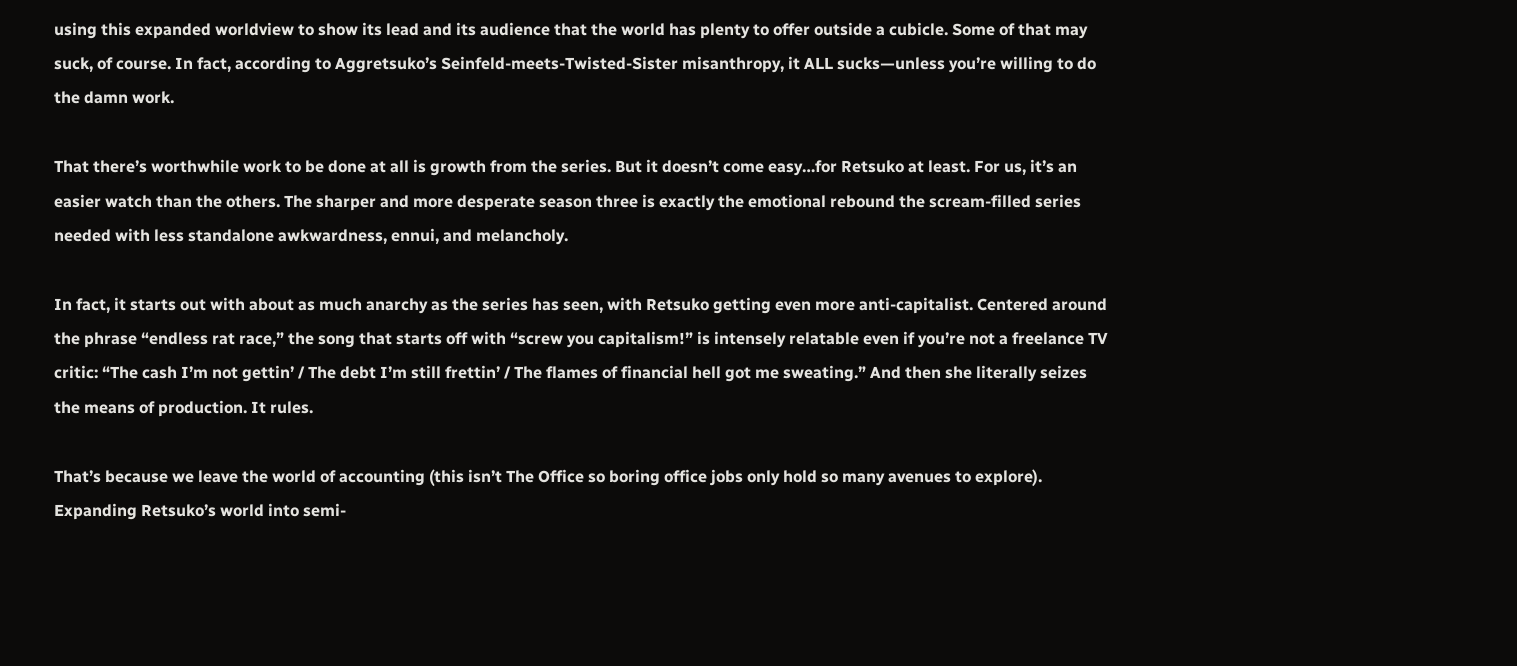using this expanded worldview to show its lead and its audience that the world has plenty to offer outside a cubicle. Some of that may suck, of course. In fact, according to Aggretsuko’s Seinfeld-meets-Twisted-Sister misanthropy, it ALL sucks—unless you’re willing to do the damn work.

That there’s worthwhile work to be done at all is growth from the series. But it doesn’t come easy…for Retsuko at least. For us, it’s an easier watch than the others. The sharper and more desperate season three is exactly the emotional rebound the scream-filled series needed with less standalone awkwardness, ennui, and melancholy.

In fact, it starts out with about as much anarchy as the series has seen, with Retsuko getting even more anti-capitalist. Centered around the phrase “endless rat race,” the song that starts off with “screw you capitalism!” is intensely relatable even if you’re not a freelance TV critic: “The cash I’m not gettin’ / The debt I’m still frettin’ / The flames of financial hell got me sweating.” And then she literally seizes the means of production. It rules.

That’s because we leave the world of accounting (this isn’t The Office so boring office jobs only hold so many avenues to explore). Expanding Retsuko’s world into semi-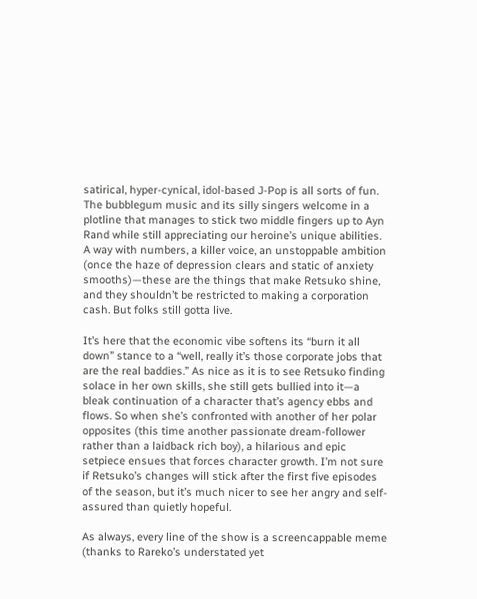satirical, hyper-cynical, idol-based J-Pop is all sorts of fun. The bubblegum music and its silly singers welcome in a plotline that manages to stick two middle fingers up to Ayn Rand while still appreciating our heroine’s unique abilities. A way with numbers, a killer voice, an unstoppable ambition (once the haze of depression clears and static of anxiety smooths)—these are the things that make Retsuko shine, and they shouldn’t be restricted to making a corporation cash. But folks still gotta live.

It’s here that the economic vibe softens its “burn it all down” stance to a “well, really it’s those corporate jobs that are the real baddies.” As nice as it is to see Retsuko finding solace in her own skills, she still gets bullied into it—a bleak continuation of a character that’s agency ebbs and flows. So when she’s confronted with another of her polar opposites (this time another passionate dream-follower rather than a laidback rich boy), a hilarious and epic setpiece ensues that forces character growth. I’m not sure if Retsuko’s changes will stick after the first five episodes of the season, but it’s much nicer to see her angry and self-assured than quietly hopeful.

As always, every line of the show is a screencappable meme (thanks to Rareko’s understated yet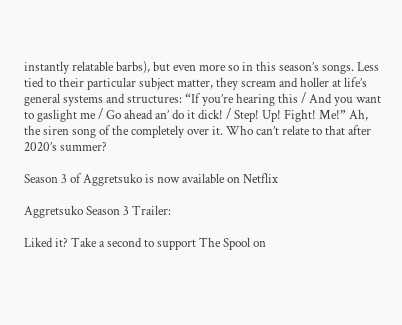instantly relatable barbs), but even more so in this season’s songs. Less tied to their particular subject matter, they scream and holler at life’s general systems and structures: “If you’re hearing this / And you want to gaslight me / Go ahead an’ do it dick! / Step! Up! Fight! Me!” Ah, the siren song of the completely over it. Who can’t relate to that after 2020’s summer?

Season 3 of Aggretsuko is now available on Netflix

Aggretsuko Season 3 Trailer:

Liked it? Take a second to support The Spool on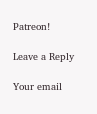Patreon!

Leave a Reply

Your email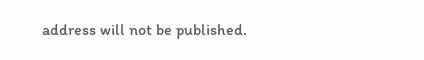address will not be published.